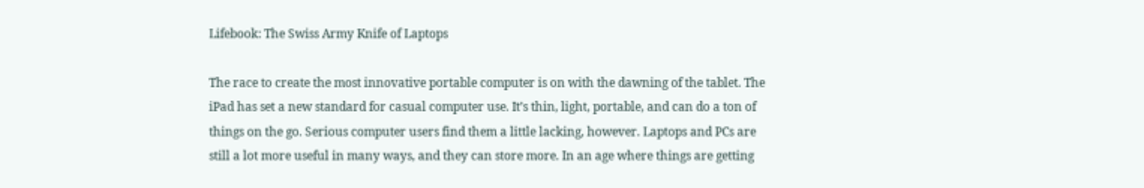Lifebook: The Swiss Army Knife of Laptops

The race to create the most innovative portable computer is on with the dawning of the tablet. The iPad has set a new standard for casual computer use. It’s thin, light, portable, and can do a ton of things on the go. Serious computer users find them a little lacking, however. Laptops and PCs are still a lot more useful in many ways, and they can store more. In an age where things are getting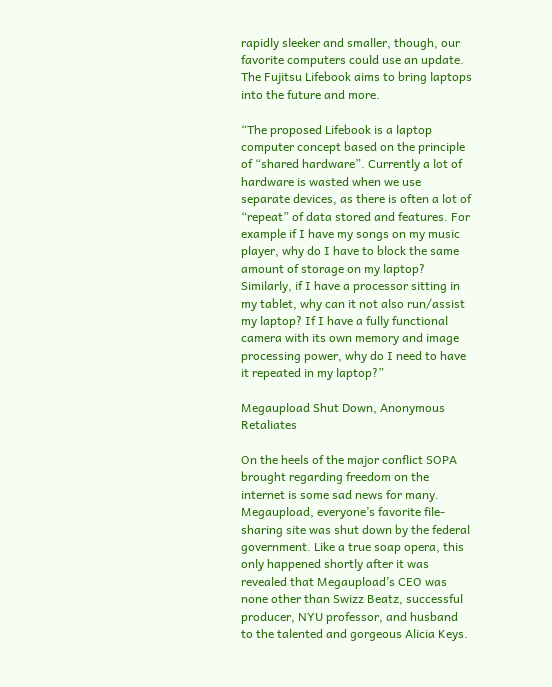rapidly sleeker and smaller, though, our favorite computers could use an update. The Fujitsu Lifebook aims to bring laptops into the future and more.

“The proposed Lifebook is a laptop computer concept based on the principle of “shared hardware”. Currently a lot of hardware is wasted when we use separate devices, as there is often a lot of “repeat” of data stored and features. For example if I have my songs on my music player, why do I have to block the same amount of storage on my laptop? Similarly, if I have a processor sitting in my tablet, why can it not also run/assist my laptop? If I have a fully functional camera with its own memory and image processing power, why do I need to have it repeated in my laptop?”

Megaupload Shut Down, Anonymous Retaliates

On the heels of the major conflict SOPA brought regarding freedom on the internet is some sad news for many. Megaupload, everyone’s favorite file-sharing site was shut down by the federal government. Like a true soap opera, this only happened shortly after it was revealed that Megaupload’s CEO was none other than Swizz Beatz, successful producer, NYU professor, and husband to the talented and gorgeous Alicia Keys.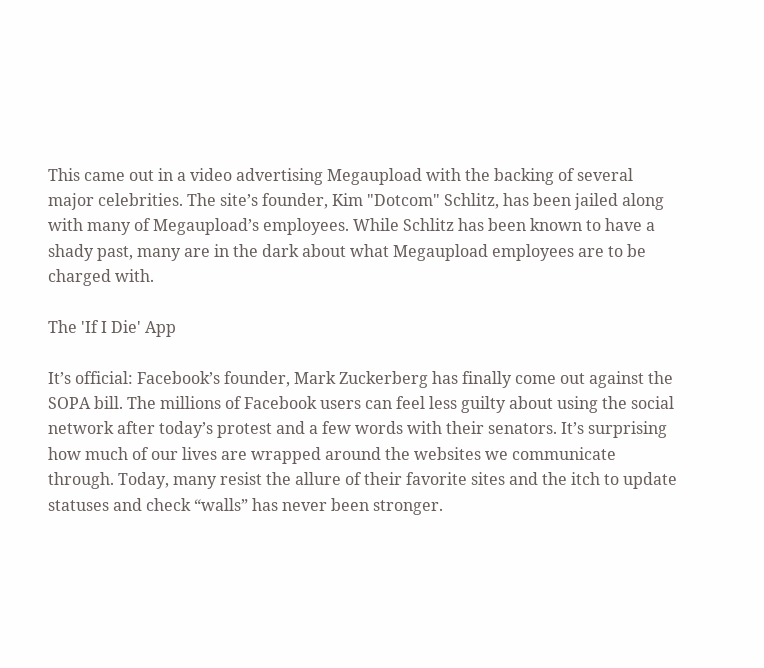This came out in a video advertising Megaupload with the backing of several major celebrities. The site’s founder, Kim "Dotcom" Schlitz, has been jailed along with many of Megaupload’s employees. While Schlitz has been known to have a shady past, many are in the dark about what Megaupload employees are to be charged with.

The 'If I Die' App

It’s official: Facebook’s founder, Mark Zuckerberg has finally come out against the SOPA bill. The millions of Facebook users can feel less guilty about using the social network after today’s protest and a few words with their senators. It’s surprising how much of our lives are wrapped around the websites we communicate through. Today, many resist the allure of their favorite sites and the itch to update statuses and check “walls” has never been stronger.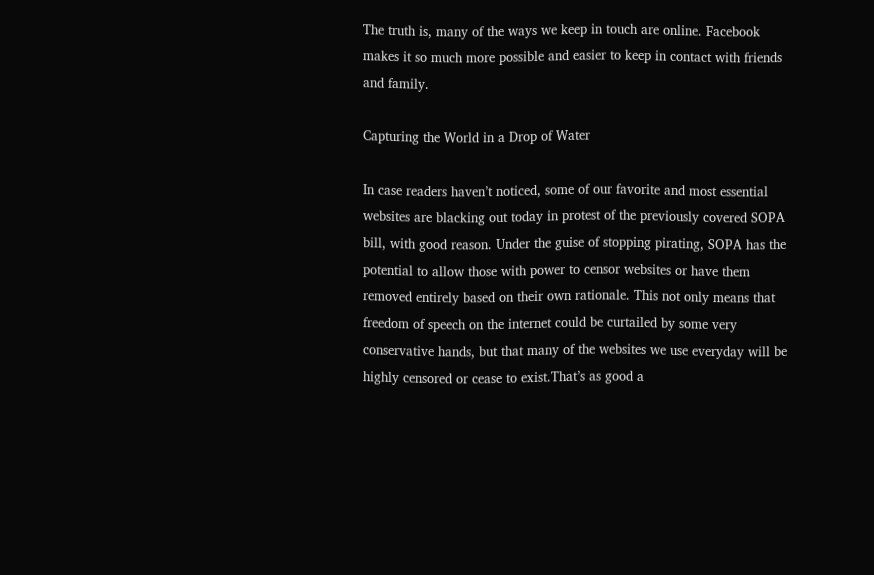The truth is, many of the ways we keep in touch are online. Facebook makes it so much more possible and easier to keep in contact with friends and family.

Capturing the World in a Drop of Water

In case readers haven’t noticed, some of our favorite and most essential websites are blacking out today in protest of the previously covered SOPA bill, with good reason. Under the guise of stopping pirating, SOPA has the potential to allow those with power to censor websites or have them removed entirely based on their own rationale. This not only means that freedom of speech on the internet could be curtailed by some very conservative hands, but that many of the websites we use everyday will be highly censored or cease to exist.That’s as good a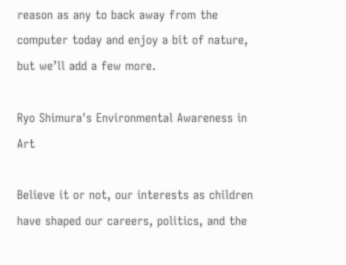reason as any to back away from the computer today and enjoy a bit of nature, but we’ll add a few more.

Ryo Shimura's Environmental Awareness in Art

Believe it or not, our interests as children have shaped our careers, politics, and the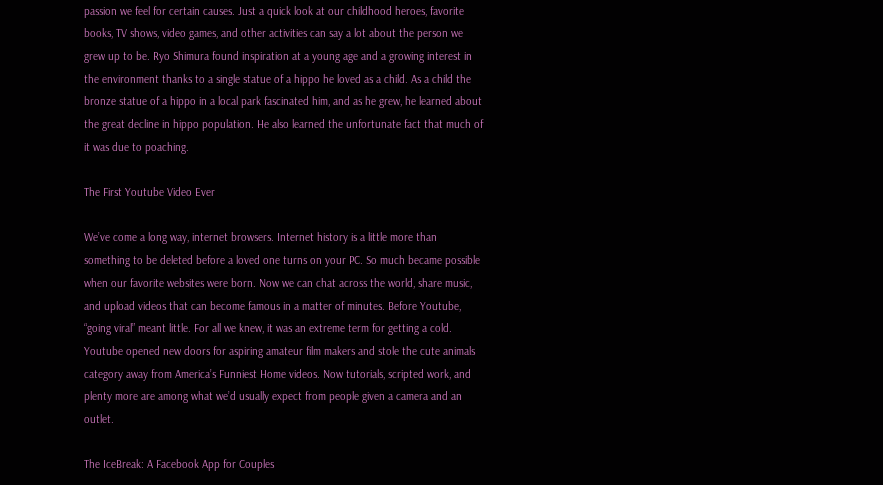passion we feel for certain causes. Just a quick look at our childhood heroes, favorite books, TV shows, video games, and other activities can say a lot about the person we grew up to be. Ryo Shimura found inspiration at a young age and a growing interest in the environment thanks to a single statue of a hippo he loved as a child. As a child the bronze statue of a hippo in a local park fascinated him, and as he grew, he learned about the great decline in hippo population. He also learned the unfortunate fact that much of it was due to poaching.

The First Youtube Video Ever

We’ve come a long way, internet browsers. Internet history is a little more than something to be deleted before a loved one turns on your PC. So much became possible when our favorite websites were born. Now we can chat across the world, share music, and upload videos that can become famous in a matter of minutes. Before Youtube, “going viral” meant little. For all we knew, it was an extreme term for getting a cold. Youtube opened new doors for aspiring amateur film makers and stole the cute animals category away from America’s Funniest Home videos. Now tutorials, scripted work, and plenty more are among what we’d usually expect from people given a camera and an outlet.

The IceBreak: A Facebook App for Couples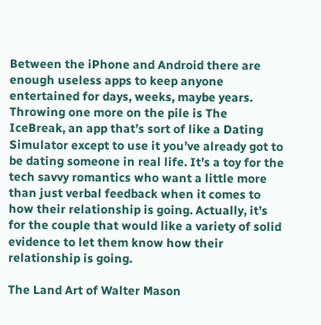Between the iPhone and Android there are enough useless apps to keep anyone entertained for days, weeks, maybe years. Throwing one more on the pile is The IceBreak, an app that’s sort of like a Dating Simulator except to use it you’ve already got to be dating someone in real life. It’s a toy for the tech savvy romantics who want a little more than just verbal feedback when it comes to how their relationship is going. Actually, it’s for the couple that would like a variety of solid evidence to let them know how their relationship is going.

The Land Art of Walter Mason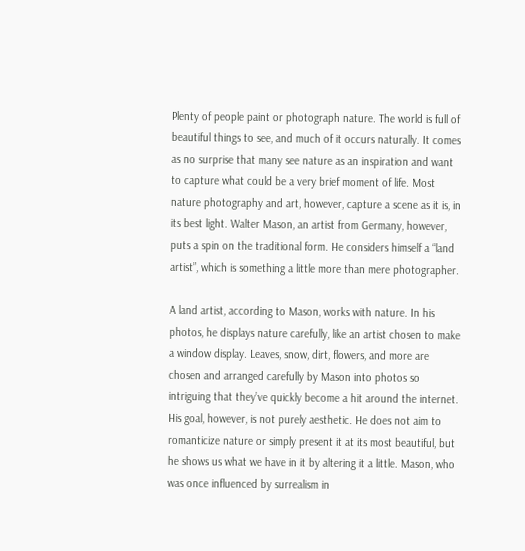Plenty of people paint or photograph nature. The world is full of beautiful things to see, and much of it occurs naturally. It comes as no surprise that many see nature as an inspiration and want to capture what could be a very brief moment of life. Most nature photography and art, however, capture a scene as it is, in its best light. Walter Mason, an artist from Germany, however, puts a spin on the traditional form. He considers himself a “land artist”, which is something a little more than mere photographer.

A land artist, according to Mason, works with nature. In his photos, he displays nature carefully, like an artist chosen to make a window display. Leaves, snow, dirt, flowers, and more are chosen and arranged carefully by Mason into photos so intriguing that they’ve quickly become a hit around the internet. His goal, however, is not purely aesthetic. He does not aim to romanticize nature or simply present it at its most beautiful, but he shows us what we have in it by altering it a little. Mason, who was once influenced by surrealism in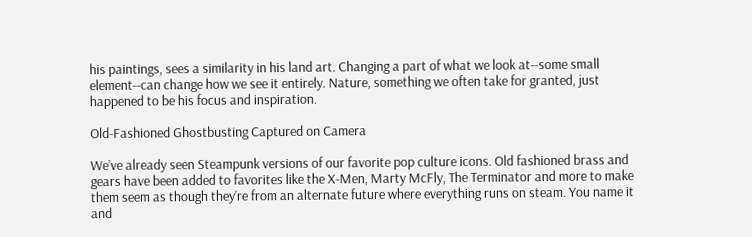his paintings, sees a similarity in his land art. Changing a part of what we look at--some small element--can change how we see it entirely. Nature, something we often take for granted, just happened to be his focus and inspiration.

Old-Fashioned Ghostbusting Captured on Camera

We’ve already seen Steampunk versions of our favorite pop culture icons. Old fashioned brass and gears have been added to favorites like the X-Men, Marty McFly, The Terminator and more to make them seem as though they’re from an alternate future where everything runs on steam. You name it and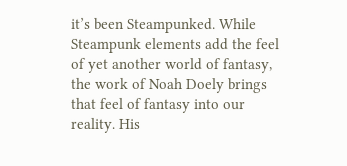it’s been Steampunked. While Steampunk elements add the feel of yet another world of fantasy, the work of Noah Doely brings that feel of fantasy into our reality. His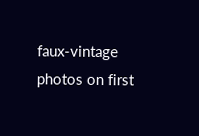faux-vintage photos on first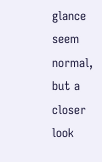glance seem normal, but a closer look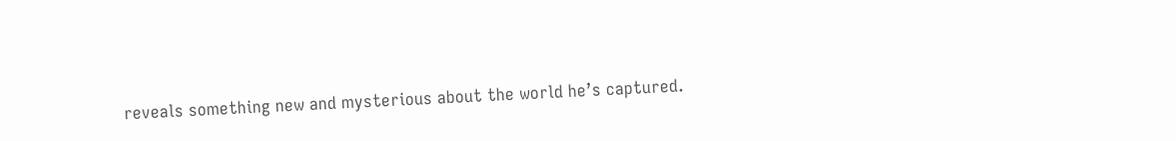reveals something new and mysterious about the world he’s captured.